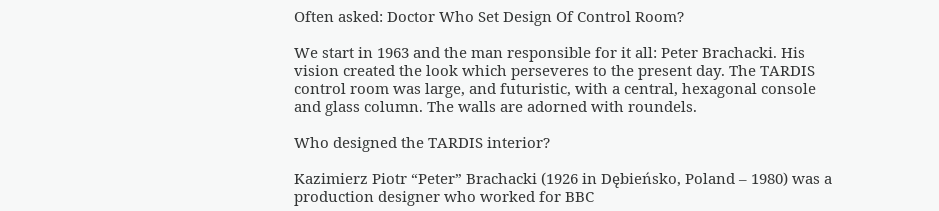Often asked: Doctor Who Set Design Of Control Room?

We start in 1963 and the man responsible for it all: Peter Brachacki. His vision created the look which perseveres to the present day. The TARDIS control room was large, and futuristic, with a central, hexagonal console and glass column. The walls are adorned with roundels.

Who designed the TARDIS interior?

Kazimierz Piotr “Peter” Brachacki (1926 in Dębieńsko, Poland – 1980) was a production designer who worked for BBC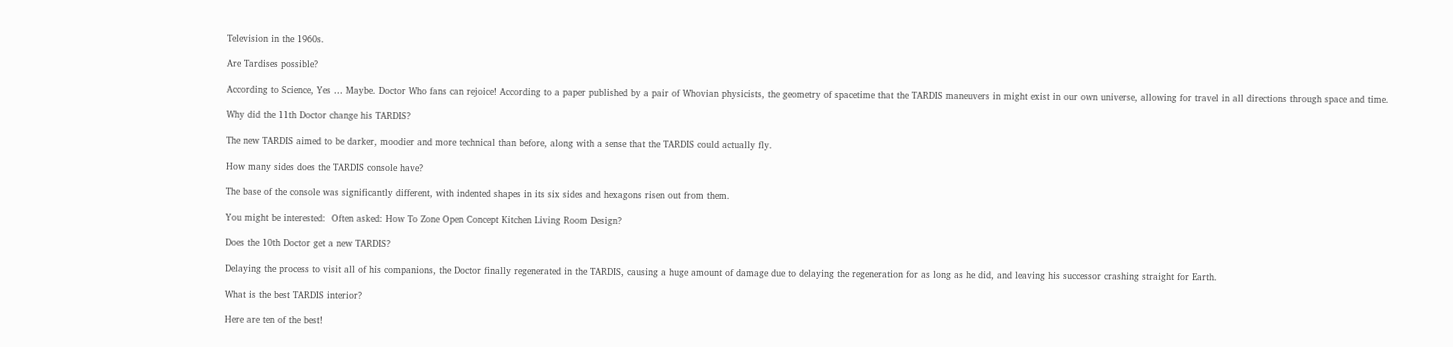Television in the 1960s.

Are Tardises possible?

According to Science, Yes … Maybe. Doctor Who fans can rejoice! According to a paper published by a pair of Whovian physicists, the geometry of spacetime that the TARDIS maneuvers in might exist in our own universe, allowing for travel in all directions through space and time.

Why did the 11th Doctor change his TARDIS?

The new TARDIS aimed to be darker, moodier and more technical than before, along with a sense that the TARDIS could actually fly.

How many sides does the TARDIS console have?

The base of the console was significantly different, with indented shapes in its six sides and hexagons risen out from them.

You might be interested:  Often asked: How To Zone Open Concept Kitchen Living Room Design?

Does the 10th Doctor get a new TARDIS?

Delaying the process to visit all of his companions, the Doctor finally regenerated in the TARDIS, causing a huge amount of damage due to delaying the regeneration for as long as he did, and leaving his successor crashing straight for Earth.

What is the best TARDIS interior?

Here are ten of the best!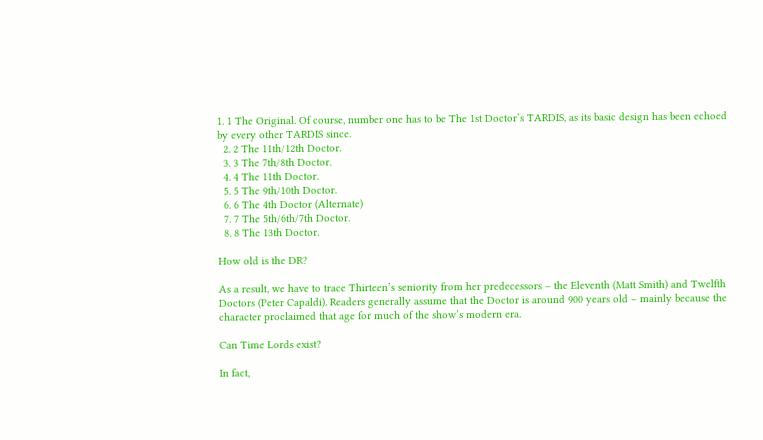1. 1 The Original. Of course, number one has to be The 1st Doctor’s TARDIS, as its basic design has been echoed by every other TARDIS since.
  2. 2 The 11th/12th Doctor.
  3. 3 The 7th/8th Doctor.
  4. 4 The 11th Doctor.
  5. 5 The 9th/10th Doctor.
  6. 6 The 4th Doctor (Alternate)
  7. 7 The 5th/6th/7th Doctor.
  8. 8 The 13th Doctor.

How old is the DR?

As a result, we have to trace Thirteen’s seniority from her predecessors – the Eleventh (Matt Smith) and Twelfth Doctors (Peter Capaldi). Readers generally assume that the Doctor is around 900 years old – mainly because the character proclaimed that age for much of the show’s modern era.

Can Time Lords exist?

In fact,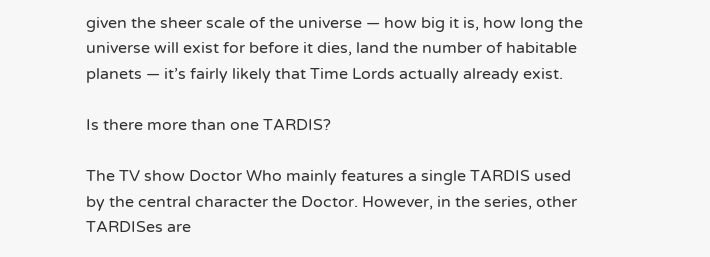given the sheer scale of the universe — how big it is, how long the universe will exist for before it dies, land the number of habitable planets — it’s fairly likely that Time Lords actually already exist.

Is there more than one TARDIS?

The TV show Doctor Who mainly features a single TARDIS used by the central character the Doctor. However, in the series, other TARDISes are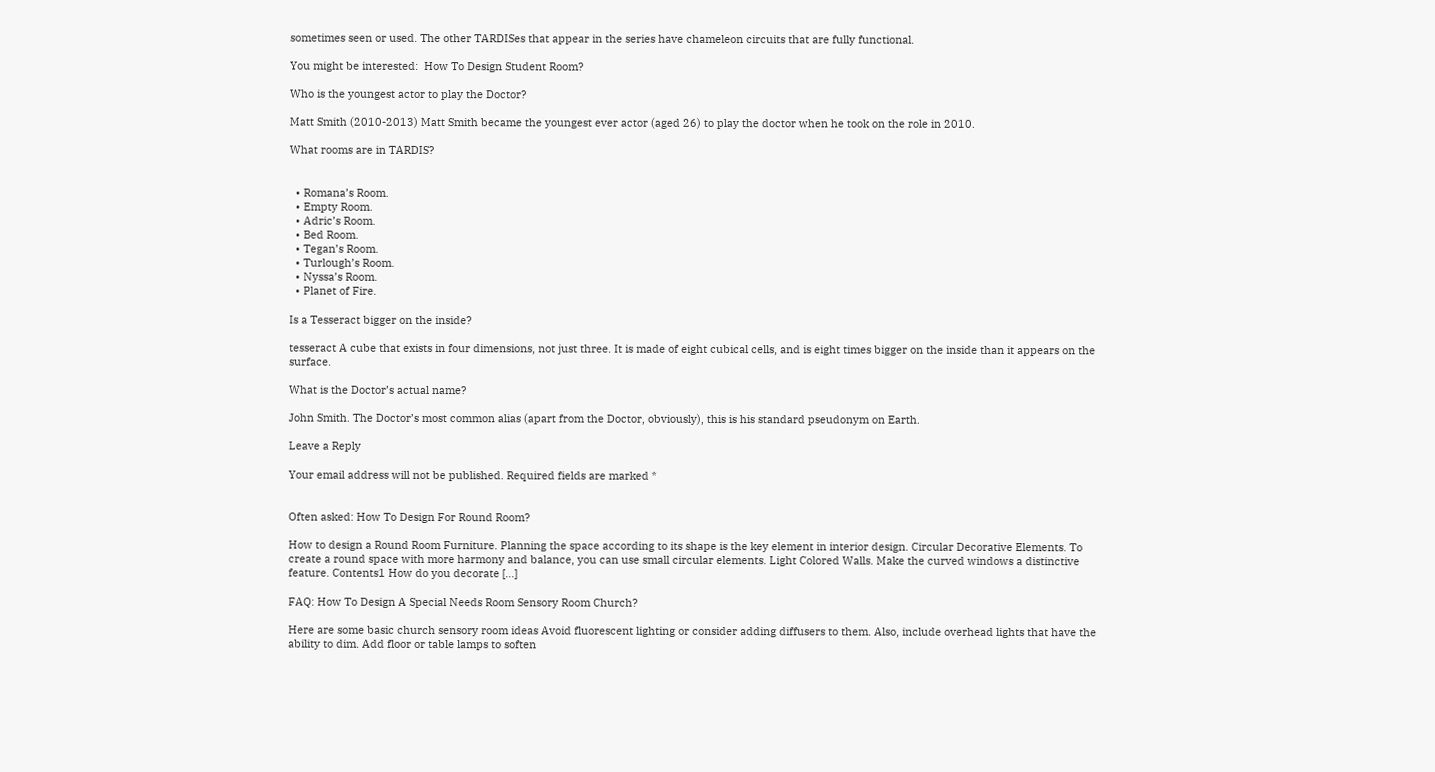sometimes seen or used. The other TARDISes that appear in the series have chameleon circuits that are fully functional.

You might be interested:  How To Design Student Room?

Who is the youngest actor to play the Doctor?

Matt Smith (2010-2013) Matt Smith became the youngest ever actor (aged 26) to play the doctor when he took on the role in 2010.

What rooms are in TARDIS?


  • Romana’s Room.
  • Empty Room.
  • Adric’s Room.
  • Bed Room.
  • Tegan’s Room.
  • Turlough’s Room.
  • Nyssa’s Room.
  • Planet of Fire.

Is a Tesseract bigger on the inside?

tesseract A cube that exists in four dimensions, not just three. It is made of eight cubical cells, and is eight times bigger on the inside than it appears on the surface.

What is the Doctor’s actual name?

John Smith. The Doctor’s most common alias (apart from the Doctor, obviously), this is his standard pseudonym on Earth.

Leave a Reply

Your email address will not be published. Required fields are marked *


Often asked: How To Design For Round Room?

How to design a Round Room Furniture. Planning the space according to its shape is the key element in interior design. Circular Decorative Elements. To create a round space with more harmony and balance, you can use small circular elements. Light Colored Walls. Make the curved windows a distinctive feature. Contents1 How do you decorate […]

FAQ: How To Design A Special Needs Room Sensory Room Church?

Here are some basic church sensory room ideas Avoid fluorescent lighting or consider adding diffusers to them. Also, include overhead lights that have the ability to dim. Add floor or table lamps to soften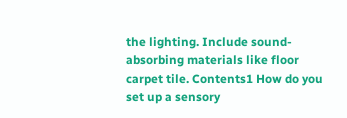the lighting. Include sound-absorbing materials like floor carpet tile. Contents1 How do you set up a sensory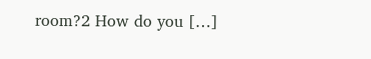room?2 How do you […]